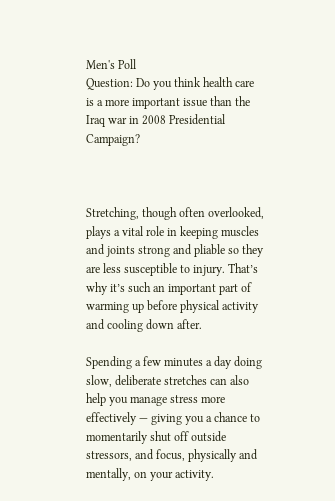Men's Poll
Question: Do you think health care is a more important issue than the Iraq war in 2008 Presidential Campaign?



Stretching, though often overlooked, plays a vital role in keeping muscles and joints strong and pliable so they are less susceptible to injury. That’s why it’s such an important part of warming up before physical activity and cooling down after.

Spending a few minutes a day doing slow, deliberate stretches can also help you manage stress more effectively — giving you a chance to momentarily shut off outside stressors, and focus, physically and mentally, on your activity.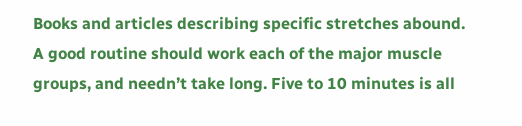Books and articles describing specific stretches abound.  A good routine should work each of the major muscle groups, and needn’t take long. Five to 10 minutes is all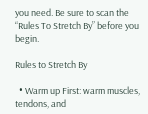you need. Be sure to scan the “Rules To Stretch By” before you begin.

Rules to Stretch By

  • Warm up First: warm muscles, tendons, and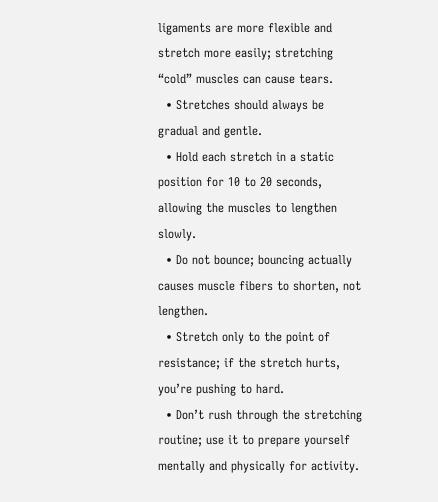ligaments are more flexible and stretch more easily; stretching “cold” muscles can cause tears.
  • Stretches should always be gradual and gentle.
  • Hold each stretch in a static position for 10 to 20 seconds, allowing the muscles to lengthen slowly.
  • Do not bounce; bouncing actually causes muscle fibers to shorten, not lengthen.
  • Stretch only to the point of resistance; if the stretch hurts, you’re pushing to hard.
  • Don’t rush through the stretching routine; use it to prepare yourself mentally and physically for activity.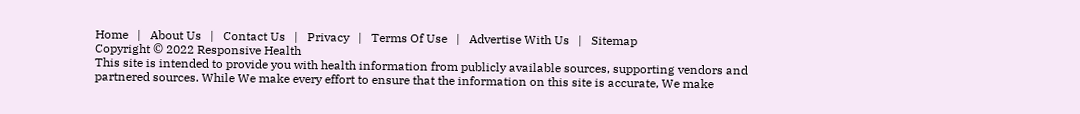Home   |   About Us   |   Contact Us   |   Privacy   |   Terms Of Use   |   Advertise With Us   |   Sitemap
Copyright © 2022 Responsive Health
This site is intended to provide you with health information from publicly available sources, supporting vendors and partnered sources. While We make every effort to ensure that the information on this site is accurate, We make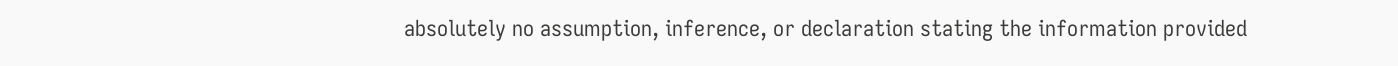absolutely no assumption, inference, or declaration stating the information provided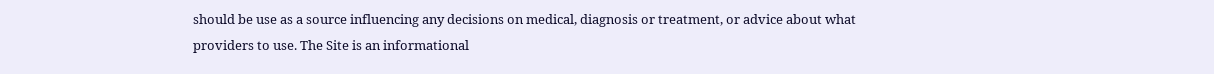should be use as a source influencing any decisions on medical, diagnosis or treatment, or advice about what providers to use. The Site is an informational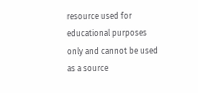resource used for educational purposes only and cannot be used as a source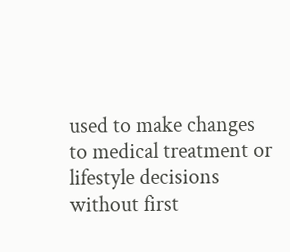used to make changes to medical treatment or lifestyle decisions without first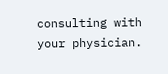consulting with your physician.